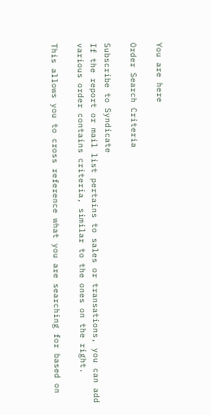You are here

Order Search Criteria

Subscribe to Syndicate
If the report or mail list pertains to sales or transations, you can add various order contains criteria, similar to the ones on the right.

This allows you to cross reference what you are searching for based on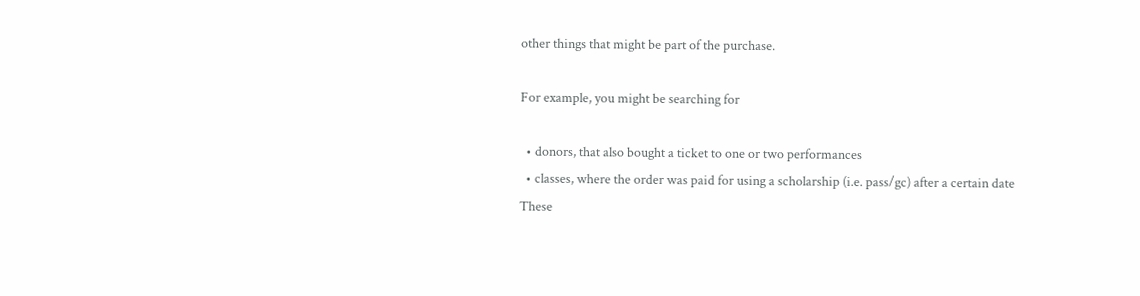other things that might be part of the purchase.

For example, you might be searching for

  • donors, that also bought a ticket to one or two performances
  • classes, where the order was paid for using a scholarship (i.e. pass/gc) after a certain date
These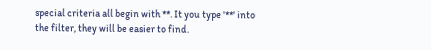special criteria all begin with **. It you type '**' into the filter, they will be easier to find.